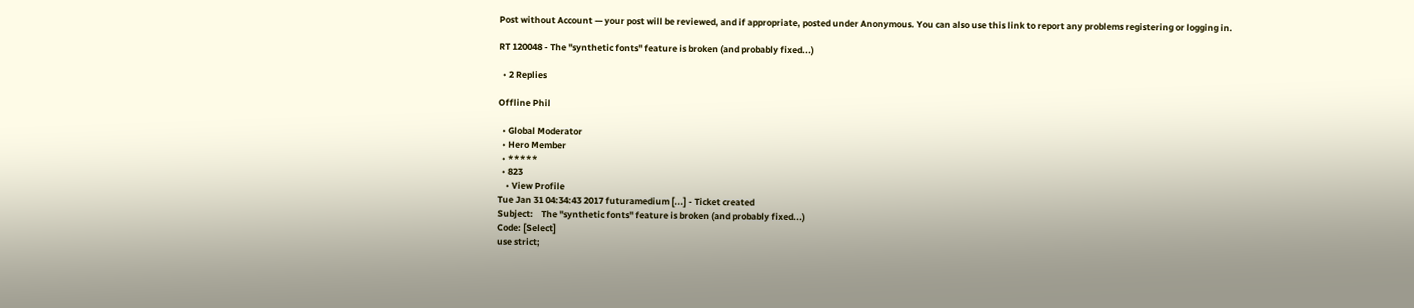Post without Account — your post will be reviewed, and if appropriate, posted under Anonymous. You can also use this link to report any problems registering or logging in.

RT 120048 - The "synthetic fonts" feature is broken (and probably fixed...)

  • 2 Replies

Offline Phil

  • Global Moderator
  • Hero Member
  • *****
  • 823
    • View Profile
Tue Jan 31 04:34:43 2017 futuramedium [...] - Ticket created
Subject:    The "synthetic fonts" feature is broken (and probably fixed...)
Code: [Select]
use strict;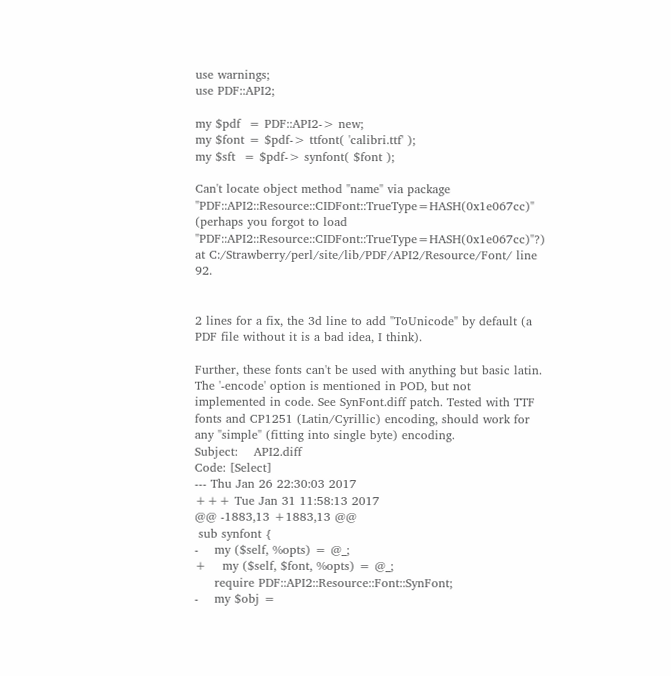use warnings;
use PDF::API2;

my $pdf  = PDF::API2-> new;
my $font = $pdf-> ttfont( 'calibri.ttf' );
my $sft  = $pdf-> synfont( $font );

Can't locate object method "name" via package "PDF::API2::Resource::CIDFont::TrueType=HASH(0x1e067cc)" (perhaps you forgot to load "PDF::API2::Resource::CIDFont::TrueType=HASH(0x1e067cc)"?) at C:/Strawberry/perl/site/lib/PDF/API2/Resource/Font/ line 92.


2 lines for a fix, the 3d line to add "ToUnicode" by default (a PDF file without it is a bad idea, I think).

Further, these fonts can't be used with anything but basic latin. The '-encode' option is mentioned in POD, but not implemented in code. See SynFont.diff patch. Tested with TTF fonts and CP1251 (Latin/Cyrillic) encoding, should work for any "simple" (fitting into single byte) encoding.
Subject:    API2.diff
Code: [Select]
--- Thu Jan 26 22:30:03 2017
+++ Tue Jan 31 11:58:13 2017
@@ -1883,13 +1883,13 @@
 sub synfont {
-    my ($self, %opts) = @_;
+    my ($self, $font, %opts) = @_;
     require PDF::API2::Resource::Font::SynFont;
-    my $obj =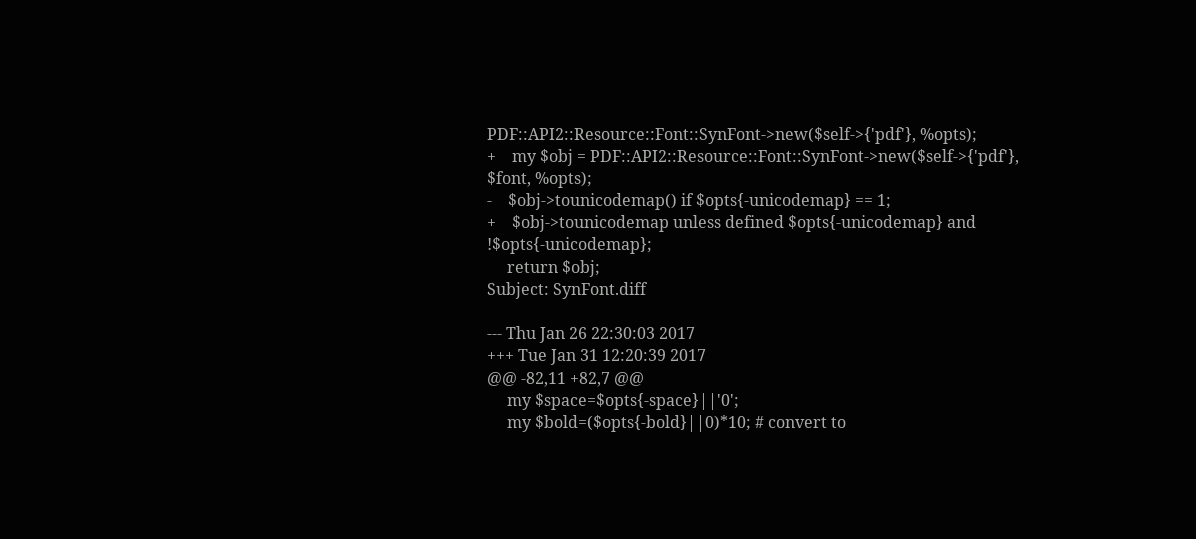PDF::API2::Resource::Font::SynFont->new($self->{'pdf'}, %opts);
+    my $obj = PDF::API2::Resource::Font::SynFont->new($self->{'pdf'}, $font, %opts);
-    $obj->tounicodemap() if $opts{-unicodemap} == 1;
+    $obj->tounicodemap unless defined $opts{-unicodemap} and !$opts{-unicodemap};
     return $obj;
Subject: SynFont.diff

--- Thu Jan 26 22:30:03 2017
+++ Tue Jan 31 12:20:39 2017
@@ -82,11 +82,7 @@
     my $space=$opts{-space}||'0';
     my $bold=($opts{-bold}||0)*10; # convert to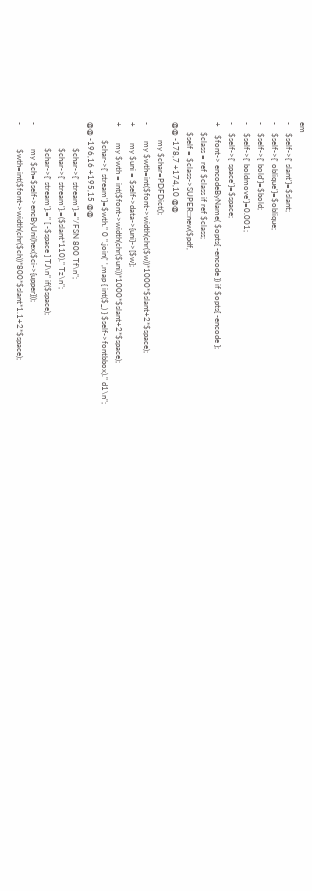em
-    $self->{' slant'}=$slant;
-    $self->{' oblique'}=$oblique;
-    $self->{' bold'}=$bold;
-    $self->{' boldmove'}=0.001;
-    $self->{' space'}=$space;
+    $font-> encodeByName( $opts{ -encode }) if $opts{ -encode };
     $class = ref $class if ref $class;
     $self = $class->SUPER::new($pdf,
@@ -178,7 +174,10 @@
         my $char=PDFDict();
-        my $wth=int($font->width(chr($w))*1000*$slant+2*$space);
+        my $uni = $self->data->{uni}->[$w];
+        my $wth = int($font->width(chr($uni))*1000*$slant+2*$space);
         $char->{' stream'}=$wth." 0 ".join(' ',map { int($_) } $self->fontbbox)." d1\n";
@@ -196,16 +195,15 @@
             $char->{' stream'}.="/FSN 800 Tf\n";
             $char->{' stream'}.=($slant*110)." Tz\n";
             $char->{' stream'}.=" [ -$space ] TJ\n" if($space);
-            my $ch=$self->encByUni(hex($ci->{upper}));
-            $wth=int($font->width(chr($ch))*800*$slant*1.1+2*$space);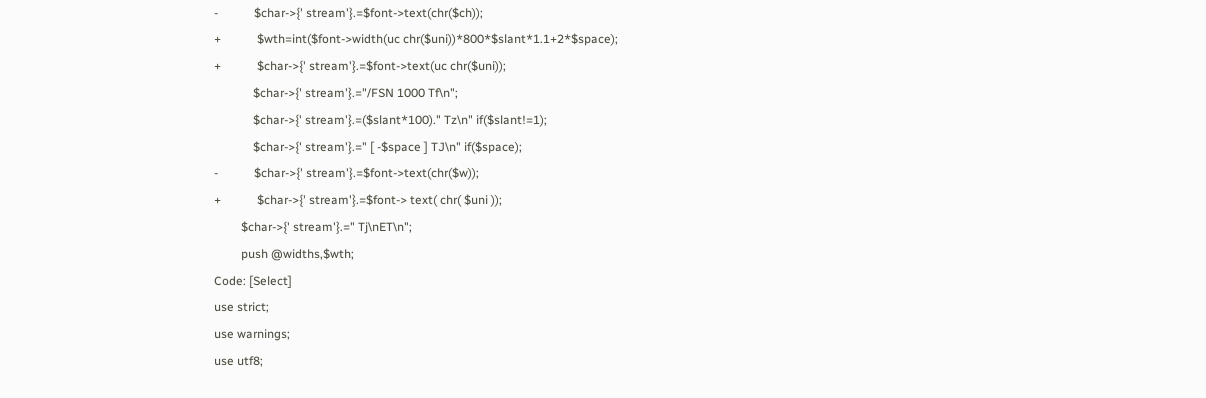-            $char->{' stream'}.=$font->text(chr($ch));
+            $wth=int($font->width(uc chr($uni))*800*$slant*1.1+2*$space);
+            $char->{' stream'}.=$font->text(uc chr($uni));
             $char->{' stream'}.="/FSN 1000 Tf\n";
             $char->{' stream'}.=($slant*100)." Tz\n" if($slant!=1);
             $char->{' stream'}.=" [ -$space ] TJ\n" if($space);
-            $char->{' stream'}.=$font->text(chr($w));
+            $char->{' stream'}.=$font-> text( chr( $uni ));
         $char->{' stream'}.=" Tj\nET\n";
         push @widths,$wth;
Code: [Select]
use strict;
use warnings;
use utf8;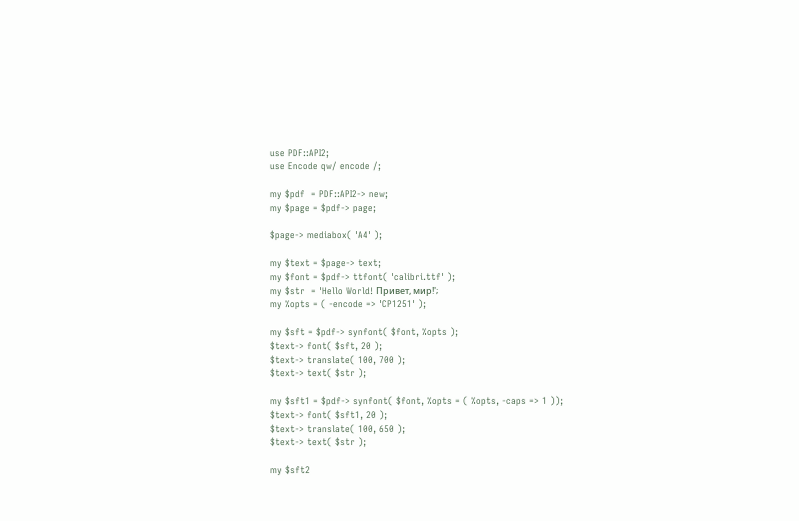use PDF::API2;
use Encode qw/ encode /;

my $pdf  = PDF::API2-> new;
my $page = $pdf-> page;

$page-> mediabox( 'A4' );

my $text = $page-> text;
my $font = $pdf-> ttfont( 'calibri.ttf' );
my $str  = 'Hello World! Привет, мир!';
my %opts = ( -encode => 'CP1251' );

my $sft = $pdf-> synfont( $font, %opts );
$text-> font( $sft, 20 );
$text-> translate( 100, 700 );
$text-> text( $str );

my $sft1 = $pdf-> synfont( $font, %opts = ( %opts, -caps => 1 ));
$text-> font( $sft1, 20 );
$text-> translate( 100, 650 );
$text-> text( $str );

my $sft2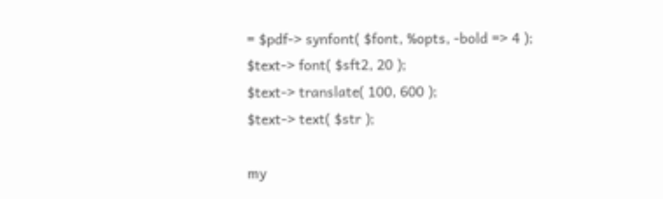= $pdf-> synfont( $font, %opts, -bold => 4 );
$text-> font( $sft2, 20 );
$text-> translate( 100, 600 );
$text-> text( $str );

my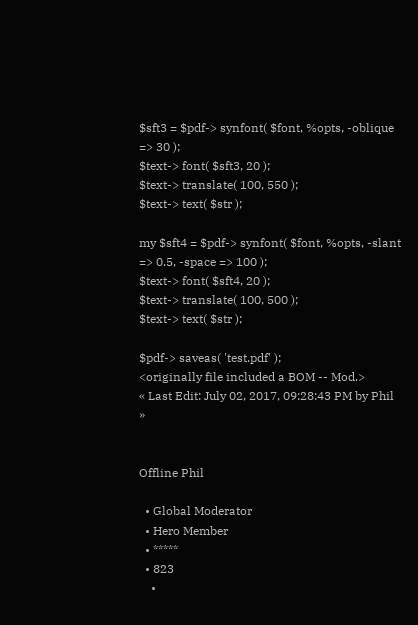$sft3 = $pdf-> synfont( $font, %opts, -oblique => 30 );
$text-> font( $sft3, 20 );
$text-> translate( 100, 550 );
$text-> text( $str );

my $sft4 = $pdf-> synfont( $font, %opts, -slant => 0.5, -space => 100 );
$text-> font( $sft4, 20 );
$text-> translate( 100, 500 );
$text-> text( $str );

$pdf-> saveas( 'test.pdf' );
<originally file included a BOM -- Mod.>
« Last Edit: July 02, 2017, 09:28:43 PM by Phil »


Offline Phil

  • Global Moderator
  • Hero Member
  • *****
  • 823
    •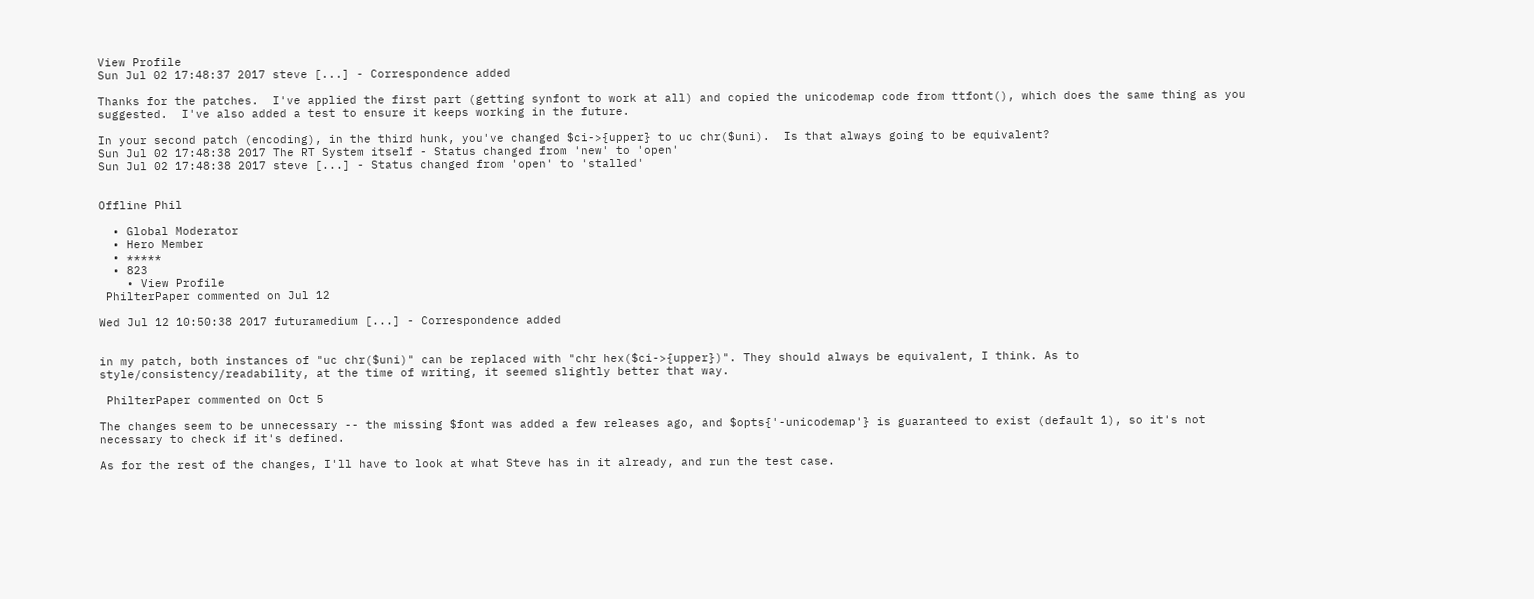View Profile
Sun Jul 02 17:48:37 2017 steve [...] - Correspondence added

Thanks for the patches.  I've applied the first part (getting synfont to work at all) and copied the unicodemap code from ttfont(), which does the same thing as you suggested.  I've also added a test to ensure it keeps working in the future.

In your second patch (encoding), in the third hunk, you've changed $ci->{upper} to uc chr($uni).  Is that always going to be equivalent?
Sun Jul 02 17:48:38 2017 The RT System itself - Status changed from 'new' to 'open'
Sun Jul 02 17:48:38 2017 steve [...] - Status changed from 'open' to 'stalled'


Offline Phil

  • Global Moderator
  • Hero Member
  • *****
  • 823
    • View Profile
 PhilterPaper commented on Jul 12

Wed Jul 12 10:50:38 2017 futuramedium [...] - Correspondence added


in my patch, both instances of "uc chr($uni)" can be replaced with "chr hex($ci->{upper})". They should always be equivalent, I think. As to style/consistency/readability, at the time of writing, it seemed slightly better that way.

 PhilterPaper commented on Oct 5

The changes seem to be unnecessary -- the missing $font was added a few releases ago, and $opts{'-unicodemap'} is guaranteed to exist (default 1), so it's not necessary to check if it's defined.

As for the rest of the changes, I'll have to look at what Steve has in it already, and run the test case.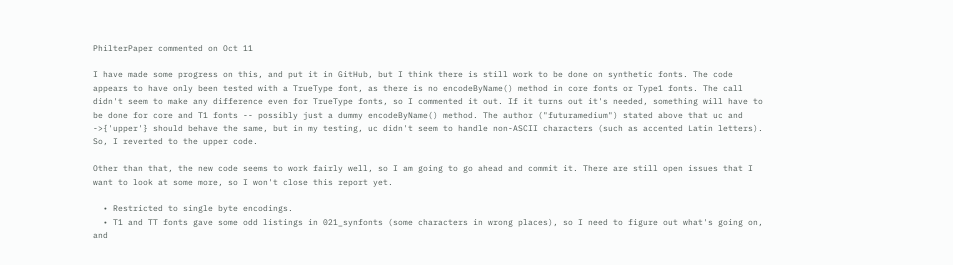PhilterPaper commented on Oct 11

I have made some progress on this, and put it in GitHub, but I think there is still work to be done on synthetic fonts. The code appears to have only been tested with a TrueType font, as there is no encodeByName() method in core fonts or Type1 fonts. The call didn't seem to make any difference even for TrueType fonts, so I commented it out. If it turns out it's needed, something will have to be done for core and T1 fonts -- possibly just a dummy encodeByName() method. The author ("futuramedium") stated above that uc and ->{'upper'} should behave the same, but in my testing, uc didn't seem to handle non-ASCII characters (such as accented Latin letters). So, I reverted to the upper code.

Other than that, the new code seems to work fairly well, so I am going to go ahead and commit it. There are still open issues that I want to look at some more, so I won't close this report yet.

  • Restricted to single byte encodings.
  • T1 and TT fonts gave some odd listings in 021_synfonts (some characters in wrong places), so I need to figure out what's going on, and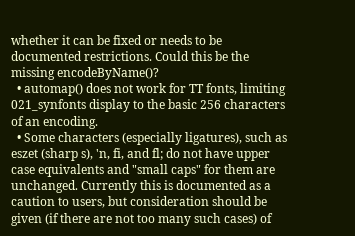whether it can be fixed or needs to be documented restrictions. Could this be the missing encodeByName()?
  • automap() does not work for TT fonts, limiting 021_synfonts display to the basic 256 characters of an encoding.
  • Some characters (especially ligatures), such as eszet (sharp s), 'n, fi, and fl; do not have upper case equivalents and "small caps" for them are unchanged. Currently this is documented as a caution to users, but consideration should be given (if there are not too many such cases) of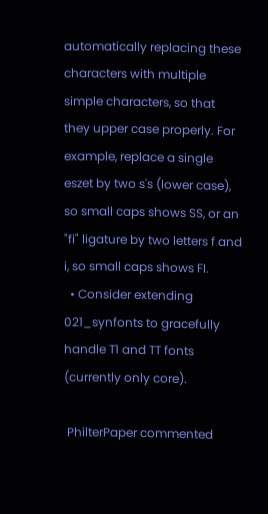automatically replacing these characters with multiple simple characters, so that they upper case properly. For example, replace a single eszet by two s's (lower case), so small caps shows SS, or an "fi" ligature by two letters f and i, so small caps shows FI.
  • Consider extending 021_synfonts to gracefully handle T1 and TT fonts (currently only core).

 PhilterPaper commented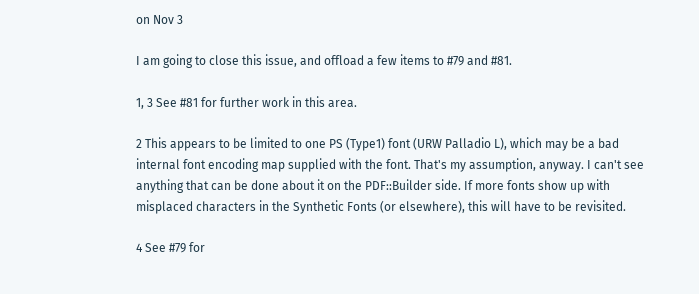on Nov 3

I am going to close this issue, and offload a few items to #79 and #81.

1, 3 See #81 for further work in this area.

2 This appears to be limited to one PS (Type1) font (URW Palladio L), which may be a bad internal font encoding map supplied with the font. That's my assumption, anyway. I can't see anything that can be done about it on the PDF::Builder side. If more fonts show up with misplaced characters in the Synthetic Fonts (or elsewhere), this will have to be revisited.

4 See #79 for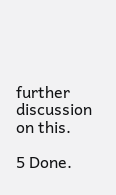further discussion on this.

5 Done.